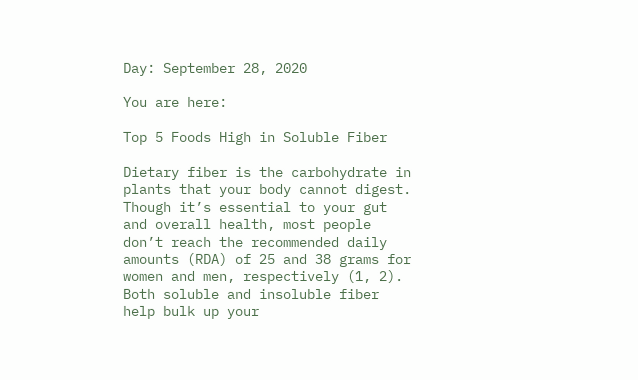Day: September 28, 2020

You are here:

Top 5 Foods High in Soluble Fiber

Dietary fiber is the carbohydrate in plants that your body cannot digest. Though it’s essential to your gut and overall health, most people don’t reach the recommended daily amounts (RDA) of 25 and 38 grams for women and men, respectively (1, 2). Both soluble and insoluble fiber help bulk up your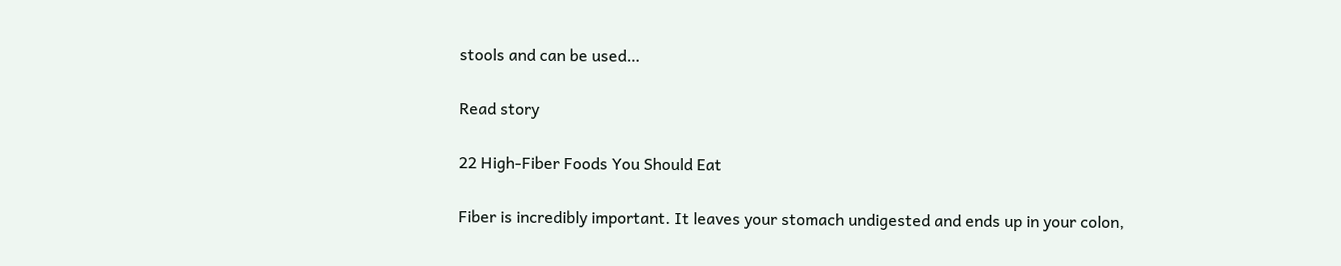stools and can be used…

Read story

22 High-Fiber Foods You Should Eat

Fiber is incredibly important. It leaves your stomach undigested and ends up in your colon,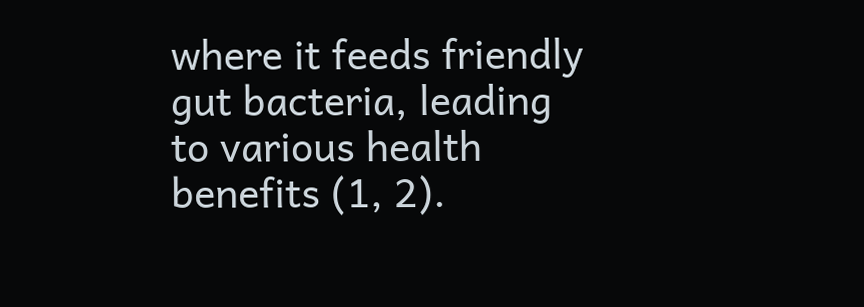where it feeds friendly gut bacteria, leading to various health benefits (1, 2).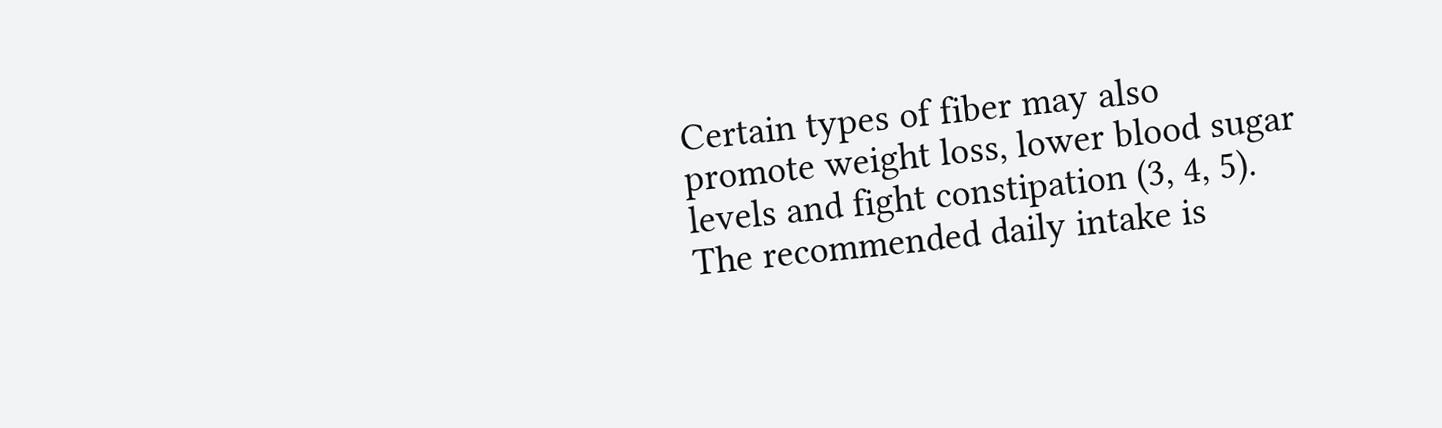Certain types of fiber may also promote weight loss, lower blood sugar levels and fight constipation (3, 4, 5). The recommended daily intake is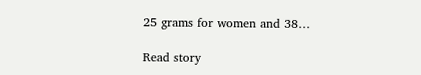25 grams for women and 38…

Read story